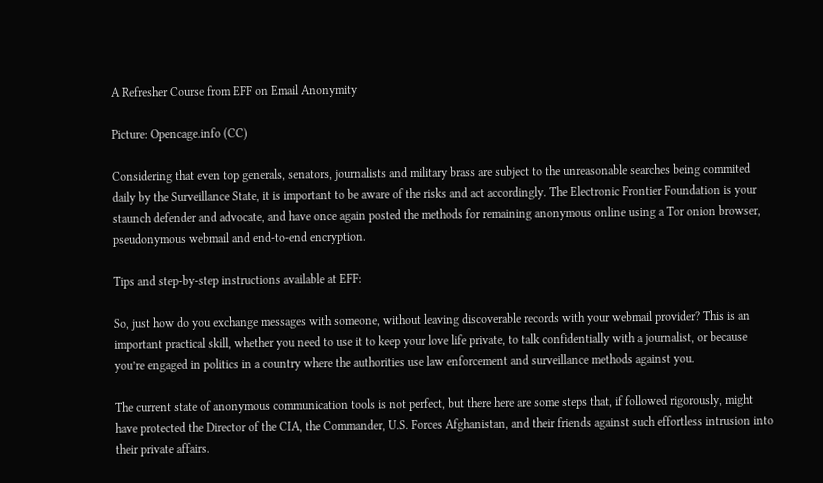A Refresher Course from EFF on Email Anonymity

Picture: Opencage.info (CC)

Considering that even top generals, senators, journalists and military brass are subject to the unreasonable searches being commited daily by the Surveillance State, it is important to be aware of the risks and act accordingly. The Electronic Frontier Foundation is your staunch defender and advocate, and have once again posted the methods for remaining anonymous online using a Tor onion browser, pseudonymous webmail and end-to-end encryption.

Tips and step-by-step instructions available at EFF:

So, just how do you exchange messages with someone, without leaving discoverable records with your webmail provider? This is an important practical skill, whether you need to use it to keep your love life private, to talk confidentially with a journalist, or because you’re engaged in politics in a country where the authorities use law enforcement and surveillance methods against you.

The current state of anonymous communication tools is not perfect, but there here are some steps that, if followed rigorously, might have protected the Director of the CIA, the Commander, U.S. Forces Afghanistan, and their friends against such effortless intrusion into their private affairs.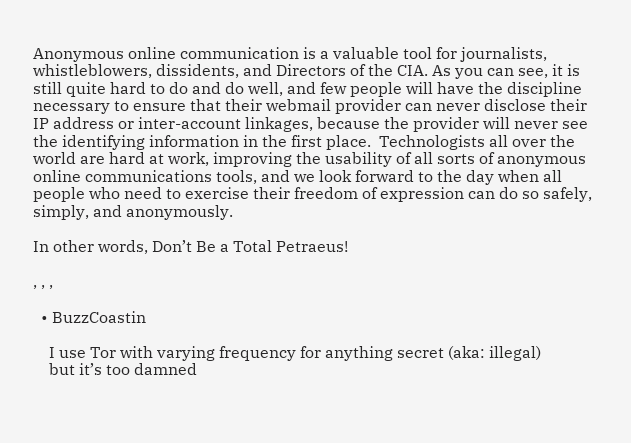Anonymous online communication is a valuable tool for journalists, whistleblowers, dissidents, and Directors of the CIA. As you can see, it is still quite hard to do and do well, and few people will have the discipline necessary to ensure that their webmail provider can never disclose their IP address or inter-account linkages, because the provider will never see the identifying information in the first place.  Technologists all over the world are hard at work, improving the usability of all sorts of anonymous online communications tools, and we look forward to the day when all people who need to exercise their freedom of expression can do so safely, simply, and anonymously.

In other words, Don’t Be a Total Petraeus!

, , ,

  • BuzzCoastin

    I use Tor with varying frequency for anything secret (aka: illegal)
    but it’s too damned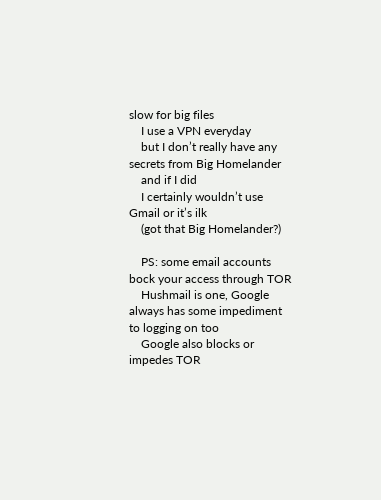slow for big files
    I use a VPN everyday
    but I don’t really have any secrets from Big Homelander
    and if I did
    I certainly wouldn’t use Gmail or it’s ilk
    (got that Big Homelander?)

    PS: some email accounts bock your access through TOR
    Hushmail is one, Google always has some impediment to logging on too
    Google also blocks or impedes TOR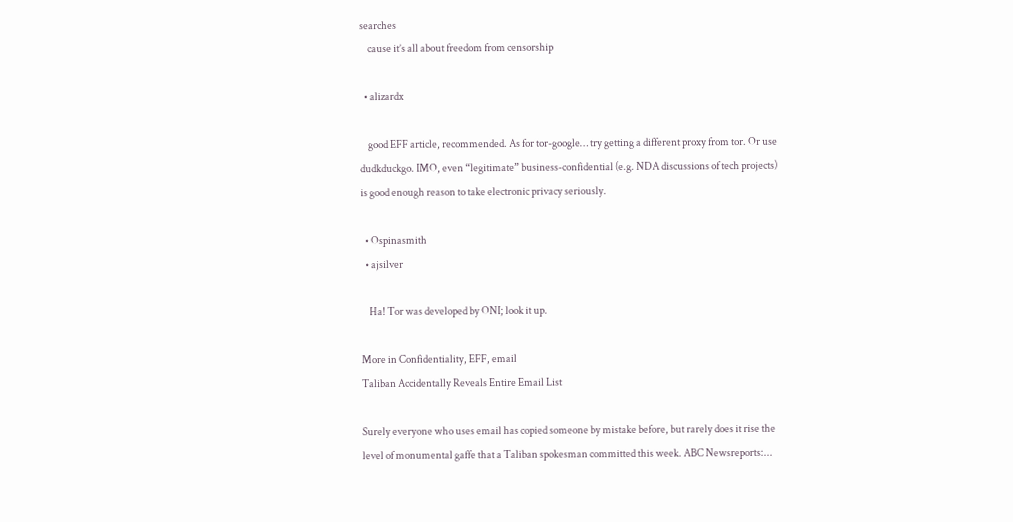searches
    cause it’s all about freedom from censorship

  • alizardx

    good EFF article, recommended. As for tor-google… try getting a different proxy from tor. Or use dudkduckgo. IMO, even “legitimate” business-confidential (e.g. NDA discussions of tech projects) is good enough reason to take electronic privacy seriously.

  • Ospinasmith
  • ajsilver

    Ha! Tor was developed by ONI; look it up.

More in Confidentiality, EFF, email
Taliban Accidentally Reveals Entire Email List

Surely everyone who uses email has copied someone by mistake before, but rarely does it rise the level of monumental gaffe that a Taliban spokesman committed this week. ABC Newsreports:...